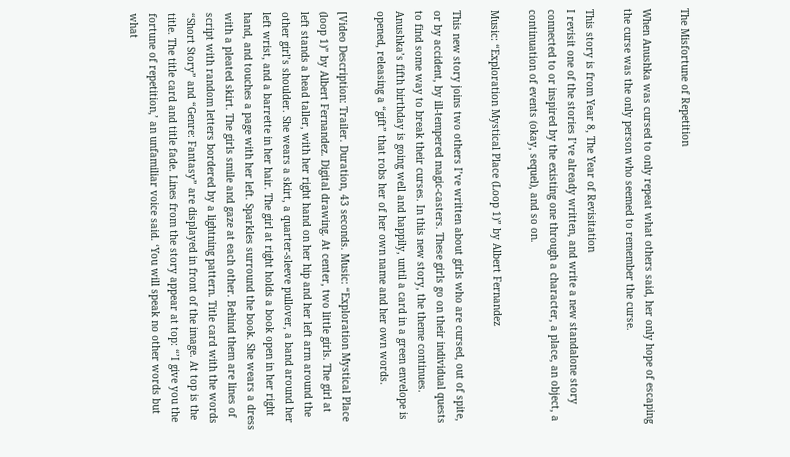The Misfortune of Repetition

When Anushka was cursed to only repeat what others said, her only hope of escaping the curse was the only person who seemed to remember the curse.

This story is from Year 8, The Year of Revisitation
I revisit one of the stories I’ve already written, and write a new standalone story connected to or inspired by the existing one through a character, a place, an object, a continuation of events (okay, sequel), and so on.

Music: “Exploration Mystical Place (Loop 1)” by Albert Fernandez

This new story joins two others I’ve written about girls who are cursed, out of spite, or by accident, by ill-tempered magic-casters. These girls go on their individual quests to find some way to break their curses. In this new story, the theme continues. Anushka’s fifth birthday is going well and happily, until a card in a green envelope is opened, releasing a “gift” that robs her of her own name and her own words.

[Video Description: Trailer. Duration, 43 seconds. Music: “Exploration Mystical Place (loop 1)” by Albert Fernandez. Digital drawing. At center, two little girls. The girl at left stands a head taller, with her right hand on her hip and her left arm around the other girl’s shoulder. She wears a skirt, a quarter-sleeve pullover, a band around her left wrist, and a barrette in her hair. The girl at right holds a book open in her right hand, and touches a page with her left. Sparkles surround the book. She wears a dress with a pleated skirt. The girls smile and gaze at each other. Behind them are lines of script with random letters bordered by a lightning pattern. Title card with the words “Short Story” and “Genre: Fantasy” are displayed in front of the image. At top is the title. The title card and title fade. Lines from the story appear at top: “’I give you the fortune of repetition,’ an unfamiliar voice said. ‘You will speak no other words but what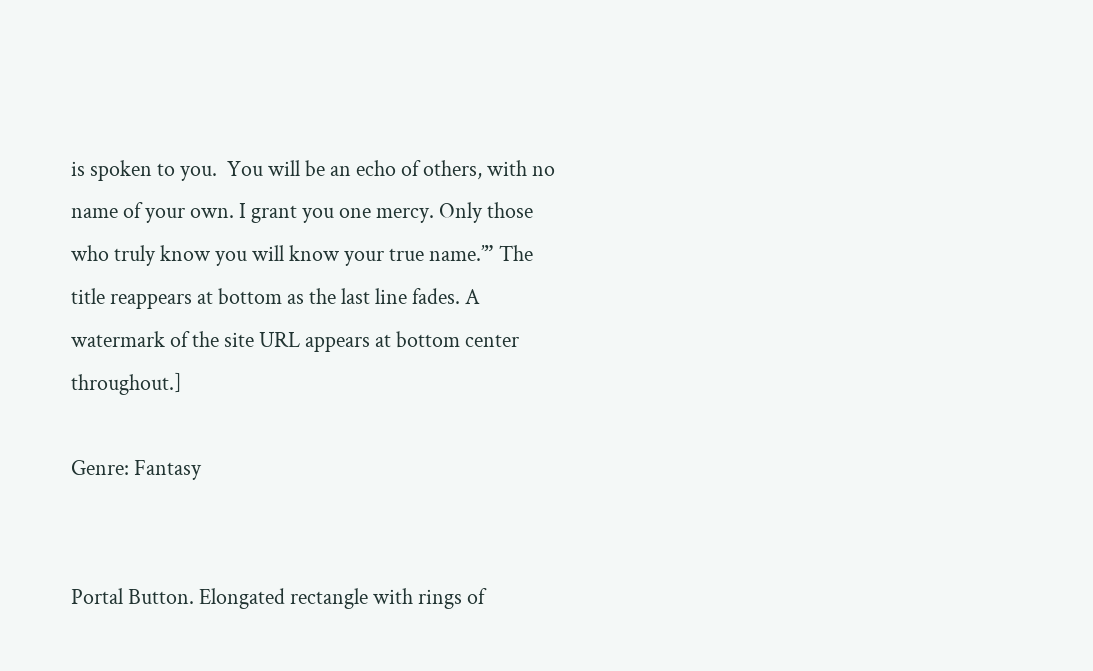is spoken to you.  You will be an echo of others, with no name of your own. I grant you one mercy. Only those who truly know you will know your true name.’” The title reappears at bottom as the last line fades. A watermark of the site URL appears at bottom center throughout.]

Genre: Fantasy


Portal Button. Elongated rectangle with rings of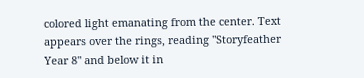colored light emanating from the center. Text appears over the rings, reading "Storyfeather Year 8" and below it in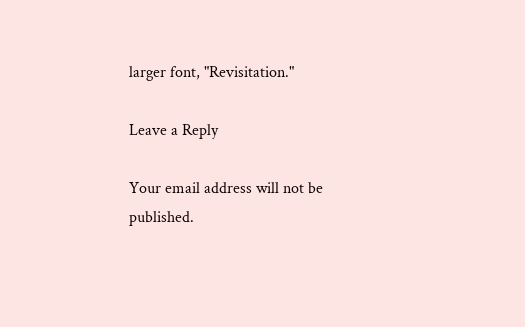larger font, "Revisitation."

Leave a Reply

Your email address will not be published.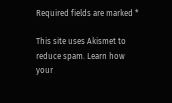Required fields are marked *

This site uses Akismet to reduce spam. Learn how your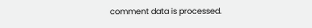comment data is processed.